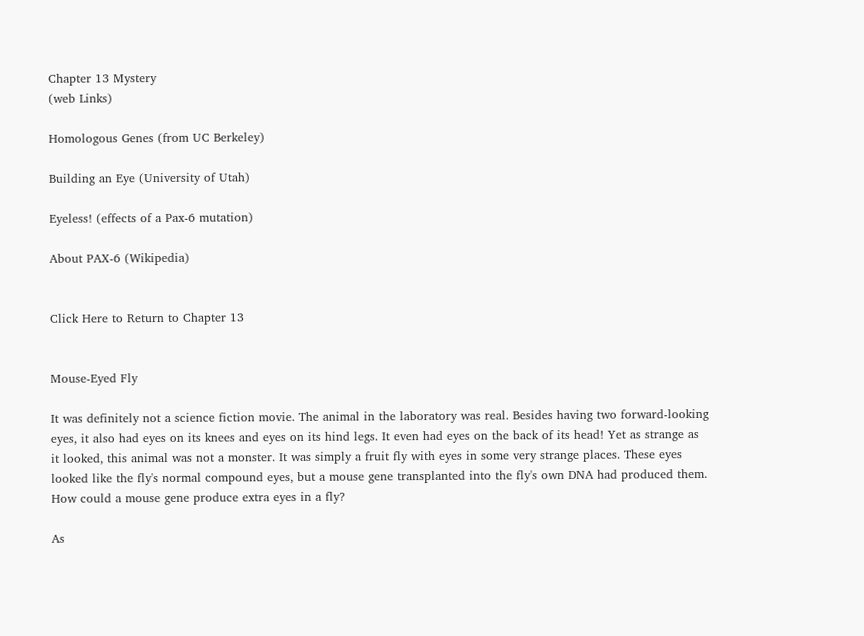Chapter 13 Mystery
(web Links)

Homologous Genes (from UC Berkeley)

Building an Eye (University of Utah)

Eyeless! (effects of a Pax-6 mutation)

About PAX-6 (Wikipedia)


Click Here to Return to Chapter 13


Mouse-Eyed Fly

It was definitely not a science fiction movie. The animal in the laboratory was real. Besides having two forward-looking eyes, it also had eyes on its knees and eyes on its hind legs. It even had eyes on the back of its head! Yet as strange as it looked, this animal was not a monster. It was simply a fruit fly with eyes in some very strange places. These eyes looked like the fly's normal compound eyes, but a mouse gene transplanted into the fly's own DNA had produced them. How could a mouse gene produce extra eyes in a fly?

As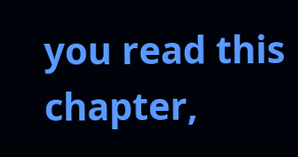you read this chapter,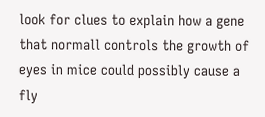look for clues to explain how a gene that normall controls the growth of eyes in mice could possibly cause a fly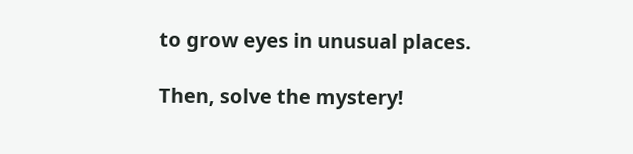to grow eyes in unusual places.

Then, solve the mystery!